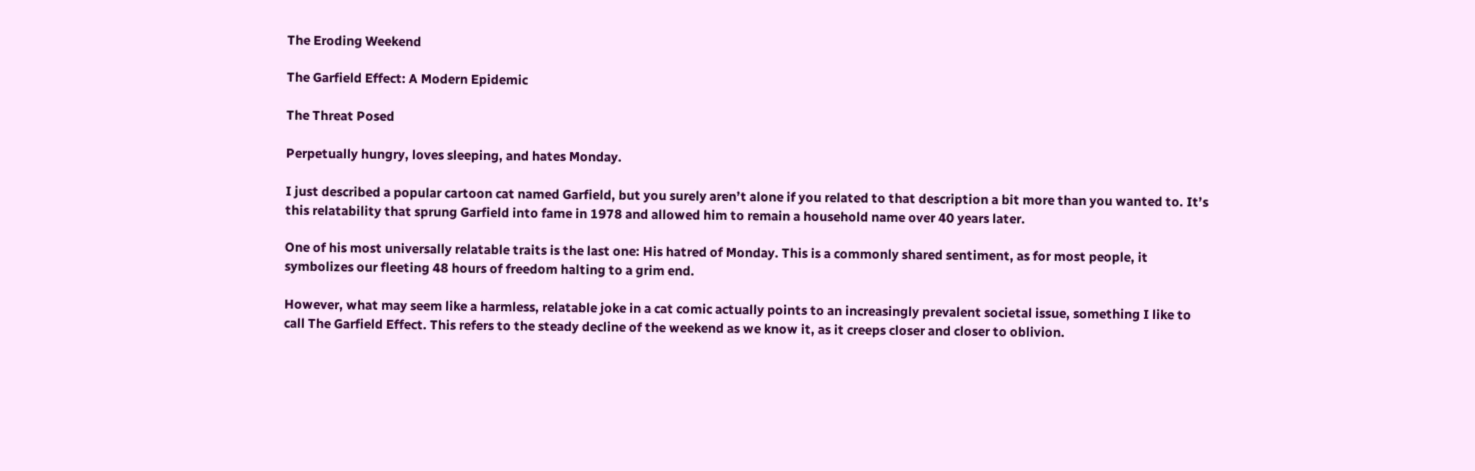The Eroding Weekend

The Garfield Effect: A Modern Epidemic

The Threat Posed

Perpetually hungry, loves sleeping, and hates Monday.

I just described a popular cartoon cat named Garfield, but you surely aren’t alone if you related to that description a bit more than you wanted to. It’s this relatability that sprung Garfield into fame in 1978 and allowed him to remain a household name over 40 years later.

One of his most universally relatable traits is the last one: His hatred of Monday. This is a commonly shared sentiment, as for most people, it symbolizes our fleeting 48 hours of freedom halting to a grim end.

However, what may seem like a harmless, relatable joke in a cat comic actually points to an increasingly prevalent societal issue, something I like to call The Garfield Effect. This refers to the steady decline of the weekend as we know it, as it creeps closer and closer to oblivion.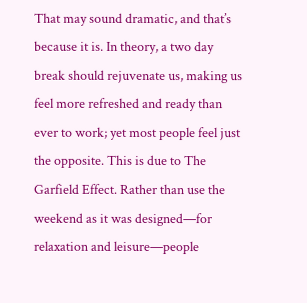That may sound dramatic, and that’s because it is. In theory, a two day break should rejuvenate us, making us feel more refreshed and ready than ever to work; yet most people feel just the opposite. This is due to The Garfield Effect. Rather than use the weekend as it was designed—for relaxation and leisure—people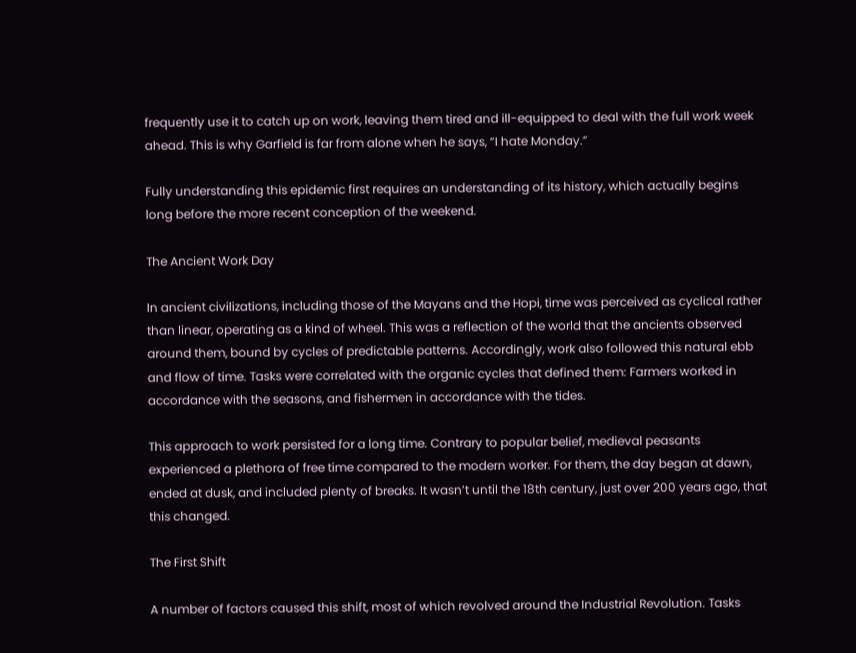frequently use it to catch up on work, leaving them tired and ill-equipped to deal with the full work week ahead. This is why Garfield is far from alone when he says, “I hate Monday.”

Fully understanding this epidemic first requires an understanding of its history, which actually begins long before the more recent conception of the weekend.

The Ancient Work Day

In ancient civilizations, including those of the Mayans and the Hopi, time was perceived as cyclical rather than linear, operating as a kind of wheel. This was a reflection of the world that the ancients observed around them, bound by cycles of predictable patterns. Accordingly, work also followed this natural ebb and flow of time. Tasks were correlated with the organic cycles that defined them: Farmers worked in accordance with the seasons, and fishermen in accordance with the tides.

This approach to work persisted for a long time. Contrary to popular belief, medieval peasants experienced a plethora of free time compared to the modern worker. For them, the day began at dawn, ended at dusk, and included plenty of breaks. It wasn’t until the 18th century, just over 200 years ago, that this changed.

The First Shift

A number of factors caused this shift, most of which revolved around the Industrial Revolution. Tasks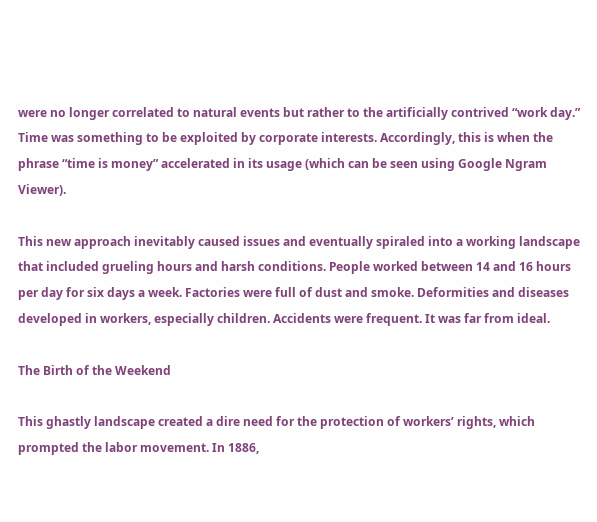were no longer correlated to natural events but rather to the artificially contrived “work day.” Time was something to be exploited by corporate interests. Accordingly, this is when the phrase “time is money” accelerated in its usage (which can be seen using Google Ngram Viewer).

This new approach inevitably caused issues and eventually spiraled into a working landscape that included grueling hours and harsh conditions. People worked between 14 and 16 hours per day for six days a week. Factories were full of dust and smoke. Deformities and diseases developed in workers, especially children. Accidents were frequent. It was far from ideal.

The Birth of the Weekend

This ghastly landscape created a dire need for the protection of workers’ rights, which prompted the labor movement. In 1886,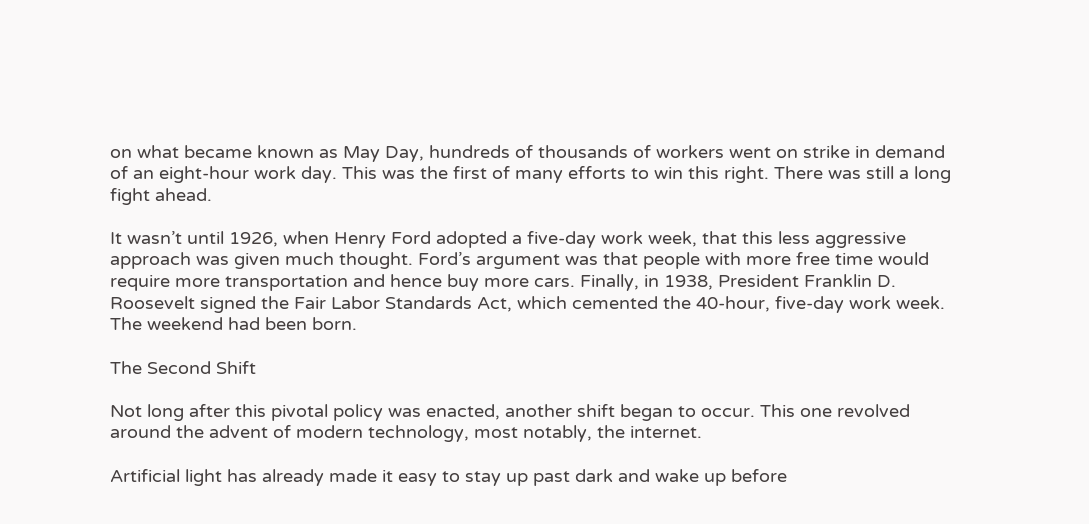on what became known as May Day, hundreds of thousands of workers went on strike in demand of an eight-hour work day. This was the first of many efforts to win this right. There was still a long fight ahead.

It wasn’t until 1926, when Henry Ford adopted a five-day work week, that this less aggressive approach was given much thought. Ford’s argument was that people with more free time would require more transportation and hence buy more cars. Finally, in 1938, President Franklin D. Roosevelt signed the Fair Labor Standards Act, which cemented the 40-hour, five-day work week. The weekend had been born.

The Second Shift

Not long after this pivotal policy was enacted, another shift began to occur. This one revolved around the advent of modern technology, most notably, the internet.

Artificial light has already made it easy to stay up past dark and wake up before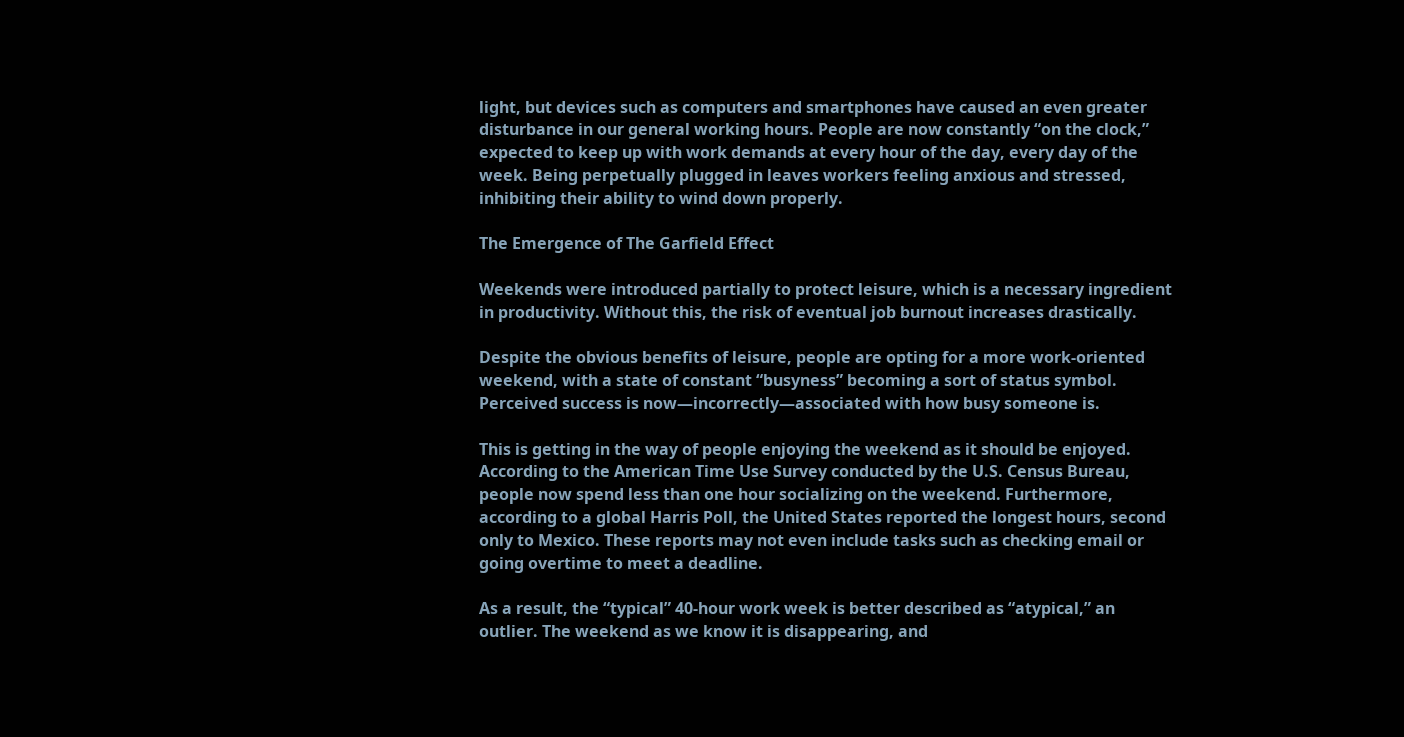light, but devices such as computers and smartphones have caused an even greater disturbance in our general working hours. People are now constantly “on the clock,” expected to keep up with work demands at every hour of the day, every day of the week. Being perpetually plugged in leaves workers feeling anxious and stressed, inhibiting their ability to wind down properly.

The Emergence of The Garfield Effect

Weekends were introduced partially to protect leisure, which is a necessary ingredient in productivity. Without this, the risk of eventual job burnout increases drastically.

Despite the obvious benefits of leisure, people are opting for a more work-oriented weekend, with a state of constant “busyness” becoming a sort of status symbol. Perceived success is now—incorrectly—associated with how busy someone is.

This is getting in the way of people enjoying the weekend as it should be enjoyed. According to the American Time Use Survey conducted by the U.S. Census Bureau, people now spend less than one hour socializing on the weekend. Furthermore, according to a global Harris Poll, the United States reported the longest hours, second only to Mexico. These reports may not even include tasks such as checking email or going overtime to meet a deadline.

As a result, the “typical” 40-hour work week is better described as “atypical,” an outlier. The weekend as we know it is disappearing, and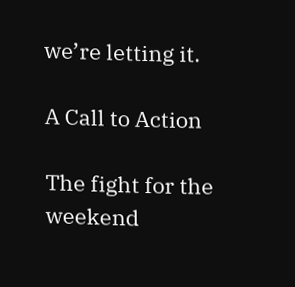we’re letting it.

A Call to Action

The fight for the weekend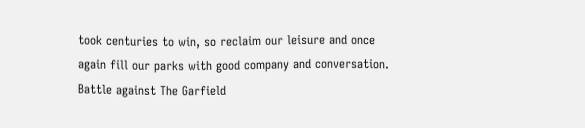took centuries to win, so reclaim our leisure and once again fill our parks with good company and conversation. Battle against The Garfield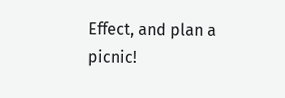Effect, and plan a picnic!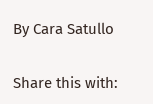By Cara Satullo

Share this with: